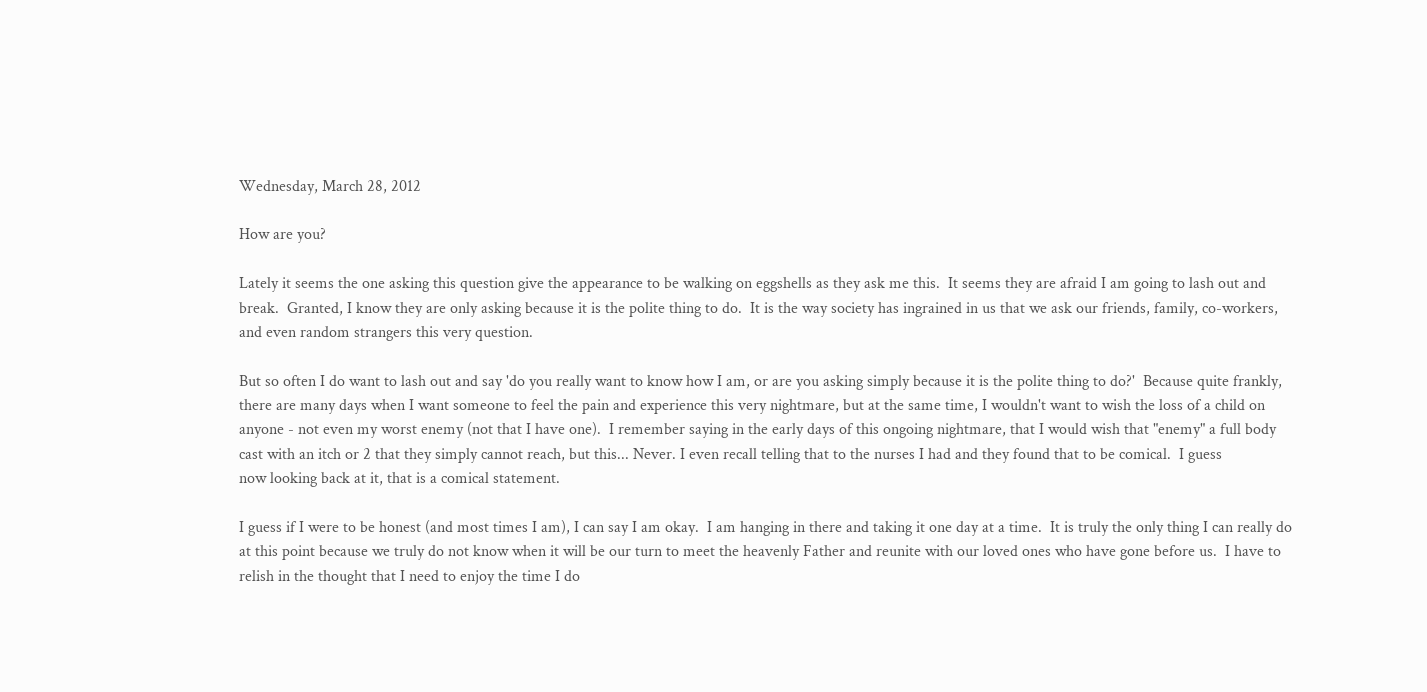Wednesday, March 28, 2012

How are you?

Lately it seems the one asking this question give the appearance to be walking on eggshells as they ask me this.  It seems they are afraid I am going to lash out and break.  Granted, I know they are only asking because it is the polite thing to do.  It is the way society has ingrained in us that we ask our friends, family, co-workers, and even random strangers this very question.

But so often I do want to lash out and say 'do you really want to know how I am, or are you asking simply because it is the polite thing to do?'  Because quite frankly, there are many days when I want someone to feel the pain and experience this very nightmare, but at the same time, I wouldn't want to wish the loss of a child on anyone - not even my worst enemy (not that I have one).  I remember saying in the early days of this ongoing nightmare, that I would wish that "enemy" a full body cast with an itch or 2 that they simply cannot reach, but this... Never. I even recall telling that to the nurses I had and they found that to be comical.  I guess
now looking back at it, that is a comical statement.

I guess if I were to be honest (and most times I am), I can say I am okay.  I am hanging in there and taking it one day at a time.  It is truly the only thing I can really do at this point because we truly do not know when it will be our turn to meet the heavenly Father and reunite with our loved ones who have gone before us.  I have to relish in the thought that I need to enjoy the time I do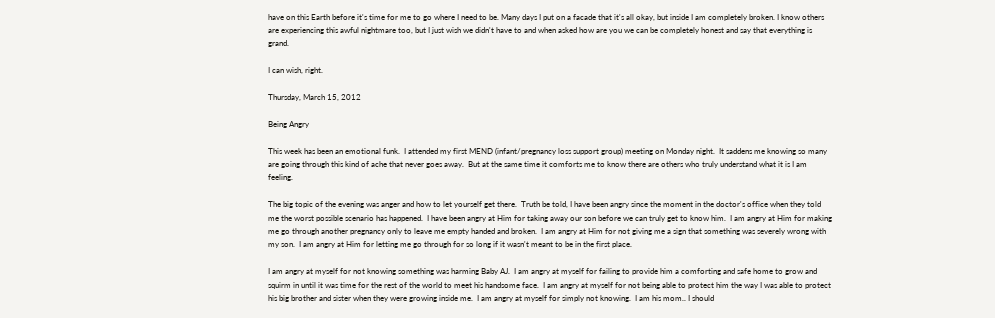have on this Earth before it's time for me to go where I need to be. Many days I put on a facade that it's all okay, but inside I am completely broken. I know others are experiencing this awful nightmare too, but I just wish we didn't have to and when asked how are you we can be completely honest and say that everything is grand.

I can wish, right.

Thursday, March 15, 2012

Being Angry

This week has been an emotional funk.  I attended my first MEND (infant/pregnancy loss support group) meeting on Monday night.  It saddens me knowing so many are going through this kind of ache that never goes away.  But at the same time it comforts me to know there are others who truly understand what it is I am feeling.

The big topic of the evening was anger and how to let yourself get there.  Truth be told, I have been angry since the moment in the doctor's office when they told me the worst possible scenario has happened.  I have been angry at Him for taking away our son before we can truly get to know him.  I am angry at Him for making me go through another pregnancy only to leave me empty handed and broken.  I am angry at Him for not giving me a sign that something was severely wrong with my son.  I am angry at Him for letting me go through for so long if it wasn't meant to be in the first place.

I am angry at myself for not knowing something was harming Baby AJ.  I am angry at myself for failing to provide him a comforting and safe home to grow and squirm in until it was time for the rest of the world to meet his handsome face.  I am angry at myself for not being able to protect him the way I was able to protect his big brother and sister when they were growing inside me.  I am angry at myself for simply not knowing.  I am his mom.. I should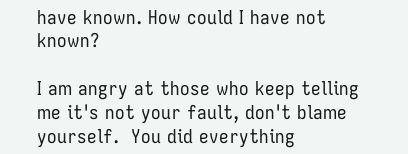have known. How could I have not known?

I am angry at those who keep telling me it's not your fault, don't blame yourself.  You did everything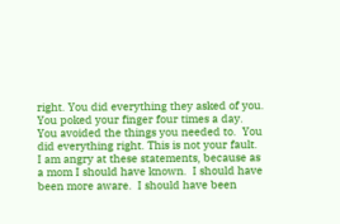right. You did everything they asked of you.  You poked your finger four times a day.  You avoided the things you needed to.  You did everything right. This is not your fault.  I am angry at these statements, because as a mom I should have known.  I should have been more aware.  I should have been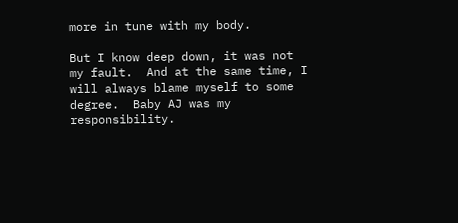more in tune with my body.

But I know deep down, it was not my fault.  And at the same time, I will always blame myself to some degree.  Baby AJ was my responsibility.